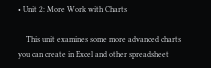• Unit 2: More Work with Charts

    This unit examines some more advanced charts you can create in Excel and other spreadsheet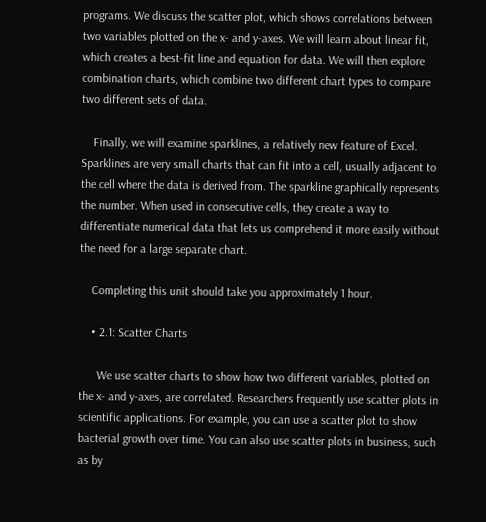programs. We discuss the scatter plot, which shows correlations between two variables plotted on the x- and y-axes. We will learn about linear fit, which creates a best-fit line and equation for data. We will then explore combination charts, which combine two different chart types to compare two different sets of data.

    Finally, we will examine sparklines, a relatively new feature of Excel. Sparklines are very small charts that can fit into a cell, usually adjacent to the cell where the data is derived from. The sparkline graphically represents the number. When used in consecutive cells, they create a way to differentiate numerical data that lets us comprehend it more easily without the need for a large separate chart.

    Completing this unit should take you approximately 1 hour.

    • 2.1: Scatter Charts

      We use scatter charts to show how two different variables, plotted on the x- and y-axes, are correlated. Researchers frequently use scatter plots in scientific applications. For example, you can use a scatter plot to show bacterial growth over time. You can also use scatter plots in business, such as by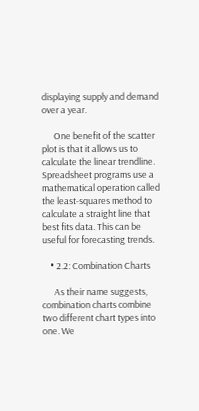displaying supply and demand over a year.

      One benefit of the scatter plot is that it allows us to calculate the linear trendline. Spreadsheet programs use a mathematical operation called the least-squares method to calculate a straight line that best fits data. This can be useful for forecasting trends.

    • 2.2: Combination Charts

      As their name suggests, combination charts combine two different chart types into one. We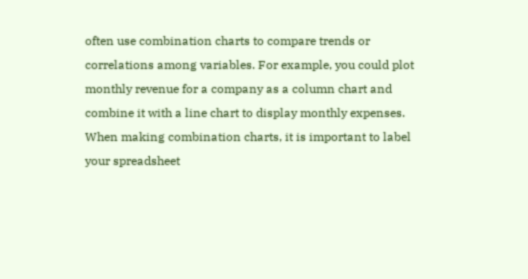often use combination charts to compare trends or correlations among variables. For example, you could plot monthly revenue for a company as a column chart and combine it with a line chart to display monthly expenses. When making combination charts, it is important to label your spreadsheet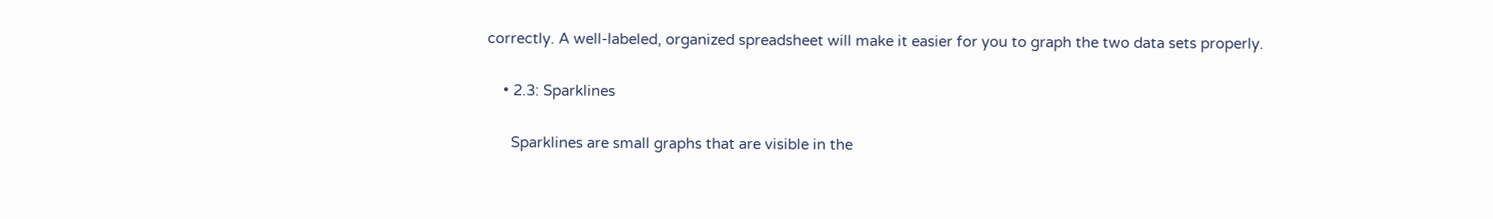correctly. A well-labeled, organized spreadsheet will make it easier for you to graph the two data sets properly.

    • 2.3: Sparklines

      Sparklines are small graphs that are visible in the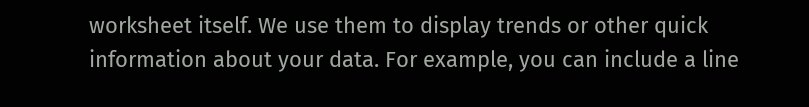worksheet itself. We use them to display trends or other quick information about your data. For example, you can include a line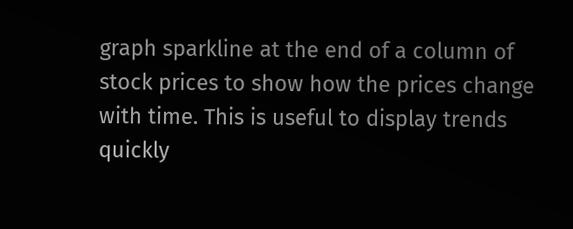graph sparkline at the end of a column of stock prices to show how the prices change with time. This is useful to display trends quickly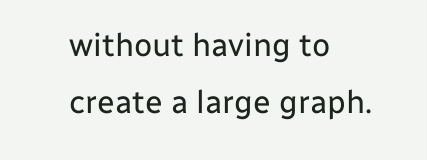without having to create a large graph.